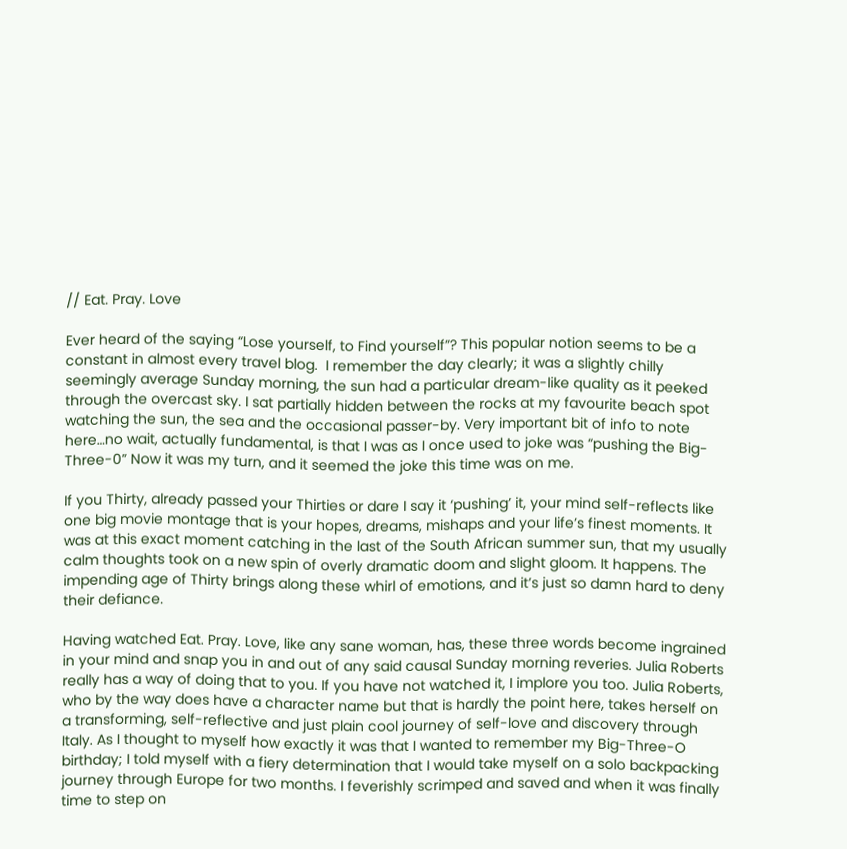// Eat. Pray. Love

Ever heard of the saying “Lose yourself, to Find yourself”? This popular notion seems to be a constant in almost every travel blog.  I remember the day clearly; it was a slightly chilly seemingly average Sunday morning, the sun had a particular dream-like quality as it peeked through the overcast sky. I sat partially hidden between the rocks at my favourite beach spot watching the sun, the sea and the occasional passer-by. Very important bit of info to note here…no wait, actually fundamental, is that I was as I once used to joke was “pushing the Big-Three-0” Now it was my turn, and it seemed the joke this time was on me.

If you Thirty, already passed your Thirties or dare I say it ‘pushing’ it, your mind self-reflects like one big movie montage that is your hopes, dreams, mishaps and your life’s finest moments. It was at this exact moment catching in the last of the South African summer sun, that my usually calm thoughts took on a new spin of overly dramatic doom and slight gloom. It happens. The impending age of Thirty brings along these whirl of emotions, and it’s just so damn hard to deny their defiance.

Having watched Eat. Pray. Love, like any sane woman, has, these three words become ingrained in your mind and snap you in and out of any said causal Sunday morning reveries. Julia Roberts really has a way of doing that to you. If you have not watched it, I implore you too. Julia Roberts, who by the way does have a character name but that is hardly the point here, takes herself on a transforming, self-reflective and just plain cool journey of self-love and discovery through Italy. As I thought to myself how exactly it was that I wanted to remember my Big-Three-O birthday; I told myself with a fiery determination that I would take myself on a solo backpacking journey through Europe for two months. I feverishly scrimped and saved and when it was finally time to step on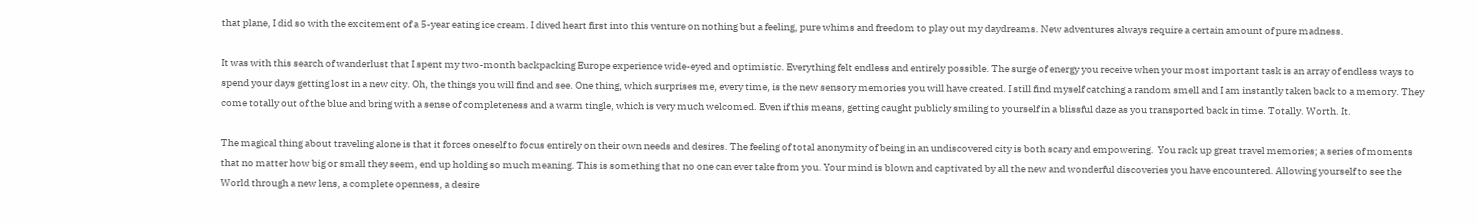that plane, I did so with the excitement of a 5-year eating ice cream. I dived heart first into this venture on nothing but a feeling, pure whims and freedom to play out my daydreams. New adventures always require a certain amount of pure madness.

It was with this search of wanderlust that I spent my two-month backpacking Europe experience wide-eyed and optimistic. Everything felt endless and entirely possible. The surge of energy you receive when your most important task is an array of endless ways to spend your days getting lost in a new city. Oh, the things you will find and see. One thing, which surprises me, every time, is the new sensory memories you will have created. I still find myself catching a random smell and I am instantly taken back to a memory. They come totally out of the blue and bring with a sense of completeness and a warm tingle, which is very much welcomed. Even if this means, getting caught publicly smiling to yourself in a blissful daze as you transported back in time. Totally. Worth. It.

The magical thing about traveling alone is that it forces oneself to focus entirely on their own needs and desires. The feeling of total anonymity of being in an undiscovered city is both scary and empowering.  You rack up great travel memories; a series of moments that no matter how big or small they seem, end up holding so much meaning. This is something that no one can ever take from you. Your mind is blown and captivated by all the new and wonderful discoveries you have encountered. Allowing yourself to see the World through a new lens, a complete openness, a desire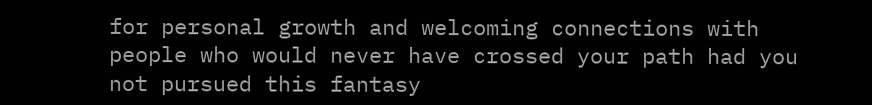for personal growth and welcoming connections with people who would never have crossed your path had you not pursued this fantasy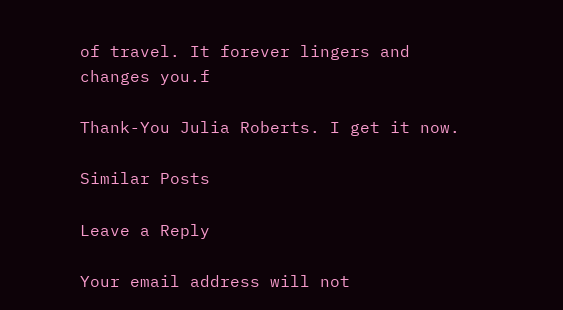of travel. It forever lingers and changes you.f

Thank-You Julia Roberts. I get it now.

Similar Posts

Leave a Reply

Your email address will not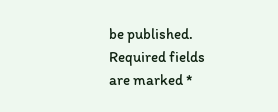be published. Required fields are marked *